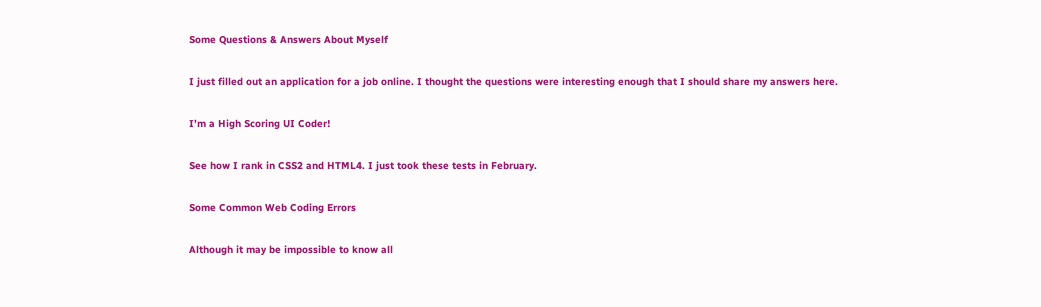Some Questions & Answers About Myself

I just filled out an application for a job online. I thought the questions were interesting enough that I should share my answers here.

I’m a High Scoring UI Coder!

See how I rank in CSS2 and HTML4. I just took these tests in February.

Some Common Web Coding Errors

Although it may be impossible to know all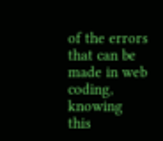of the errors that can be made in web coding, knowing this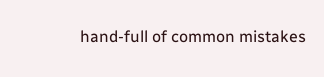hand-full of common mistakes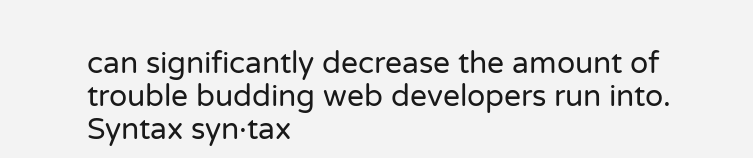can significantly decrease the amount of trouble budding web developers run into. Syntax syn·tax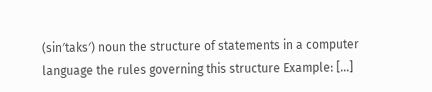(sin′taks′) noun the structure of statements in a computer language the rules governing this structure Example: […]